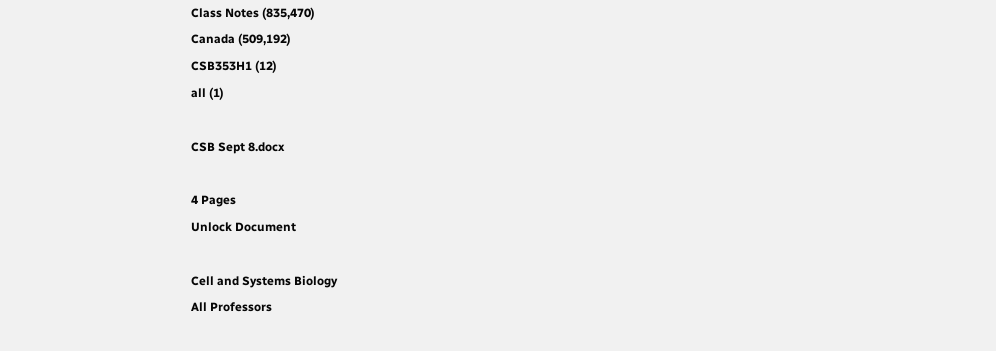Class Notes (835,470)
Canada (509,192)
CSB353H1 (12)
all (1)

CSB Sept 8.docx

4 Pages
Unlock Document

Cell and Systems Biology
All Professors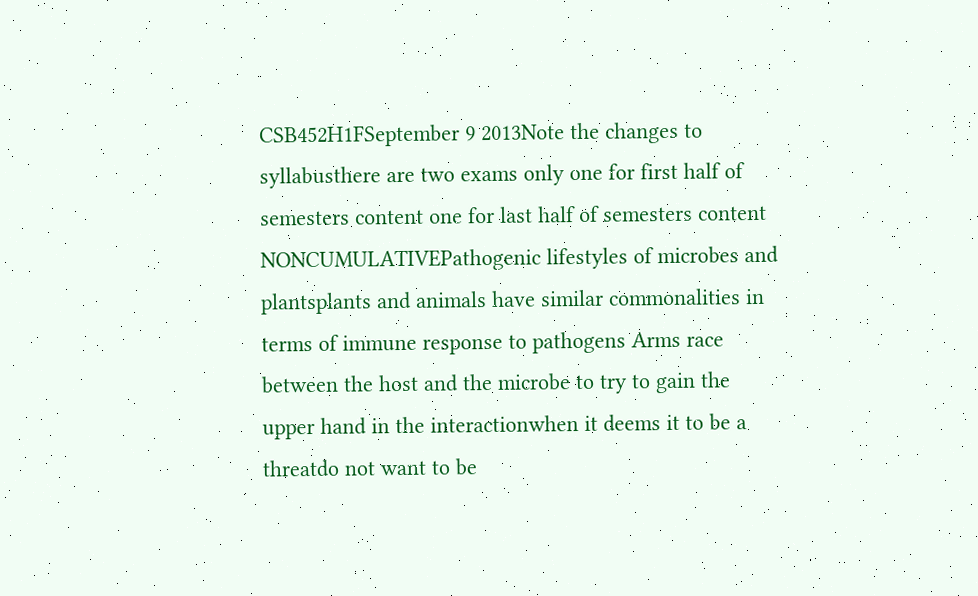CSB452H1FSeptember 9 2013Note the changes to syllabusthere are two exams only one for first half of semesters content one for last half of semesters content NONCUMULATIVEPathogenic lifestyles of microbes and plantsplants and animals have similar commonalities in terms of immune response to pathogens Arms race between the host and the microbe to try to gain the upper hand in the interactionwhen it deems it to be a threatdo not want to be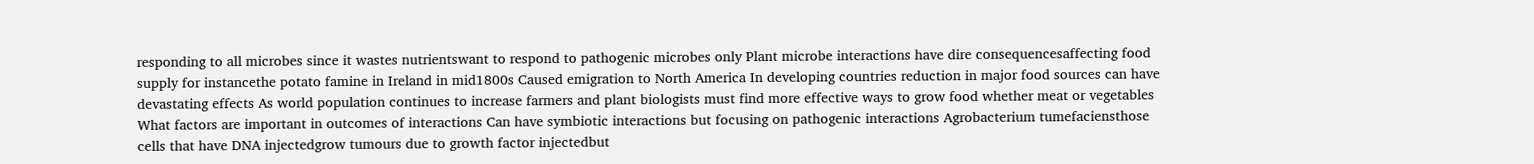responding to all microbes since it wastes nutrientswant to respond to pathogenic microbes only Plant microbe interactions have dire consequencesaffecting food supply for instancethe potato famine in Ireland in mid1800s Caused emigration to North America In developing countries reduction in major food sources can have devastating effects As world population continues to increase farmers and plant biologists must find more effective ways to grow food whether meat or vegetables What factors are important in outcomes of interactions Can have symbiotic interactions but focusing on pathogenic interactions Agrobacterium tumefaciensthose cells that have DNA injectedgrow tumours due to growth factor injectedbut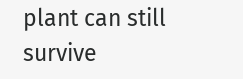plant can still survive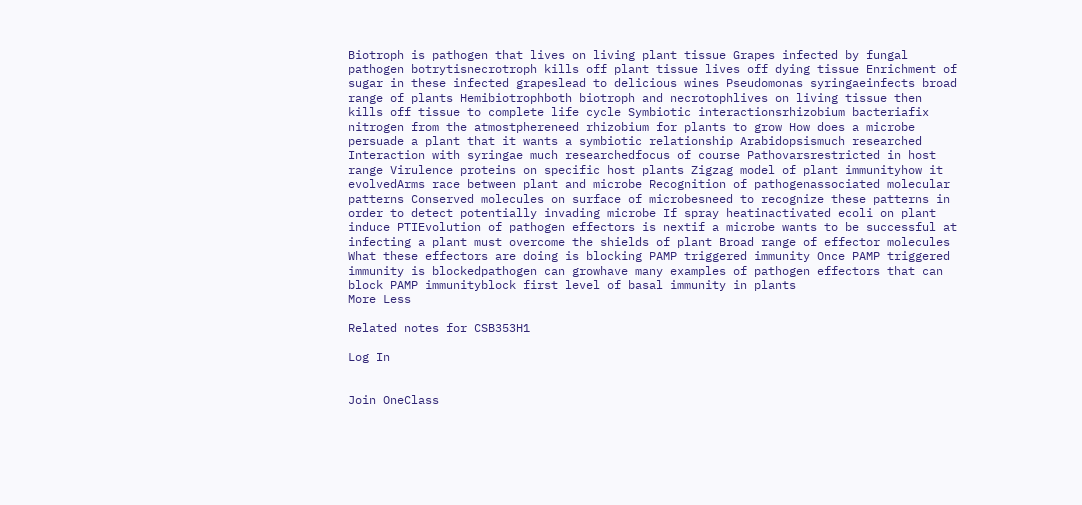Biotroph is pathogen that lives on living plant tissue Grapes infected by fungal pathogen botrytisnecrotroph kills off plant tissue lives off dying tissue Enrichment of sugar in these infected grapeslead to delicious wines Pseudomonas syringaeinfects broad range of plants Hemibiotrophboth biotroph and necrotophlives on living tissue then kills off tissue to complete life cycle Symbiotic interactionsrhizobium bacteriafix nitrogen from the atmostphereneed rhizobium for plants to grow How does a microbe persuade a plant that it wants a symbiotic relationship Arabidopsismuch researched Interaction with syringae much researchedfocus of course Pathovarsrestricted in host range Virulence proteins on specific host plants Zigzag model of plant immunityhow it evolvedArms race between plant and microbe Recognition of pathogenassociated molecular patterns Conserved molecules on surface of microbesneed to recognize these patterns in order to detect potentially invading microbe If spray heatinactivated ecoli on plant induce PTIEvolution of pathogen effectors is nextif a microbe wants to be successful at infecting a plant must overcome the shields of plant Broad range of effector molecules What these effectors are doing is blocking PAMP triggered immunity Once PAMP triggered immunity is blockedpathogen can growhave many examples of pathogen effectors that can block PAMP immunityblock first level of basal immunity in plants
More Less

Related notes for CSB353H1

Log In


Join OneClass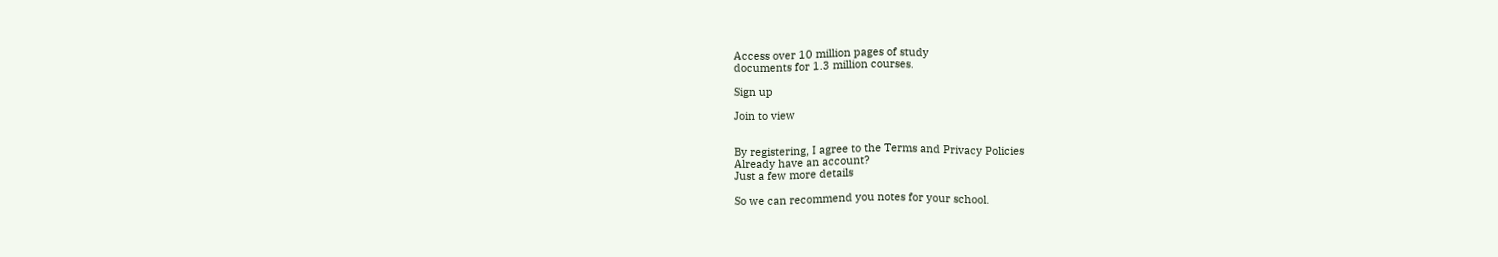Access over 10 million pages of study
documents for 1.3 million courses.

Sign up

Join to view


By registering, I agree to the Terms and Privacy Policies
Already have an account?
Just a few more details

So we can recommend you notes for your school.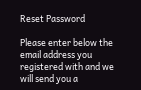Reset Password

Please enter below the email address you registered with and we will send you a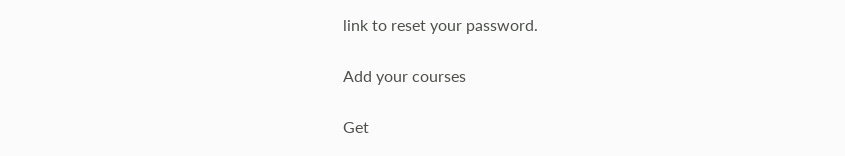link to reset your password.

Add your courses

Get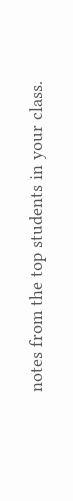notes from the top students in your class.